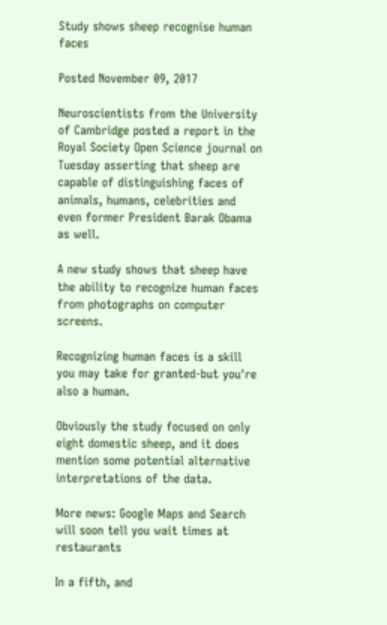Study shows sheep recognise human faces

Posted November 09, 2017

Neuroscientists from the University of Cambridge posted a report in the Royal Society Open Science journal on Tuesday asserting that sheep are capable of distinguishing faces of animals, humans, celebrities and even former President Barak Obama as well.

A new study shows that sheep have the ability to recognize human faces from photographs on computer screens.

Recognizing human faces is a skill you may take for granted-but you're also a human.

Obviously the study focused on only eight domestic sheep, and it does mention some potential alternative interpretations of the data.

More news: Google Maps and Search will soon tell you wait times at restaurants

In a fifth, and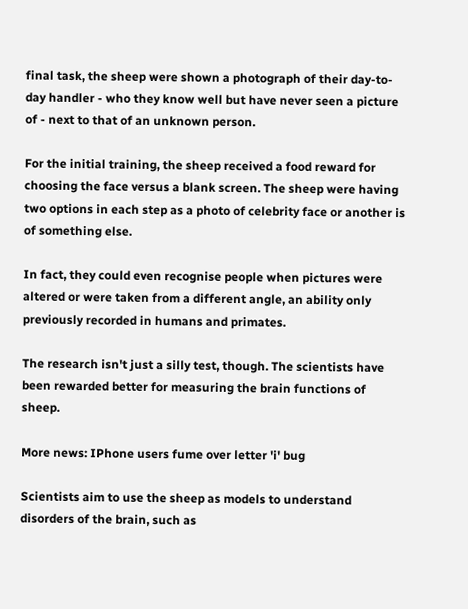final task, the sheep were shown a photograph of their day-to-day handler - who they know well but have never seen a picture of - next to that of an unknown person.

For the initial training, the sheep received a food reward for choosing the face versus a blank screen. The sheep were having two options in each step as a photo of celebrity face or another is of something else.

In fact, they could even recognise people when pictures were altered or were taken from a different angle, an ability only previously recorded in humans and primates.

The research isn't just a silly test, though. The scientists have been rewarded better for measuring the brain functions of sheep.

More news: IPhone users fume over letter 'i' bug

Scientists aim to use the sheep as models to understand disorders of the brain, such as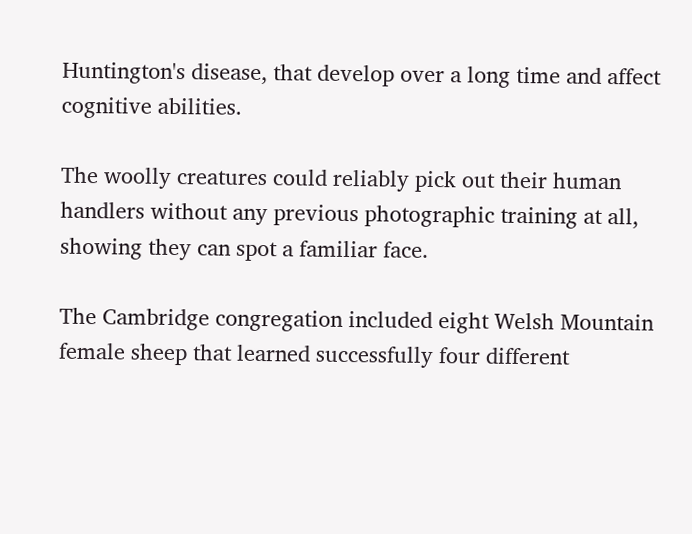Huntington's disease, that develop over a long time and affect cognitive abilities.

The woolly creatures could reliably pick out their human handlers without any previous photographic training at all, showing they can spot a familiar face.

The Cambridge congregation included eight Welsh Mountain female sheep that learned successfully four different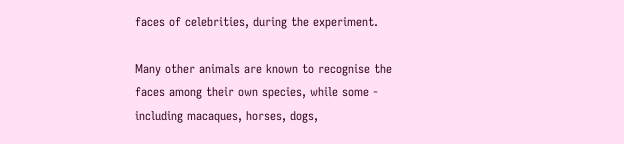faces of celebrities, during the experiment.

Many other animals are known to recognise the faces among their own species, while some - including macaques, horses, dogs,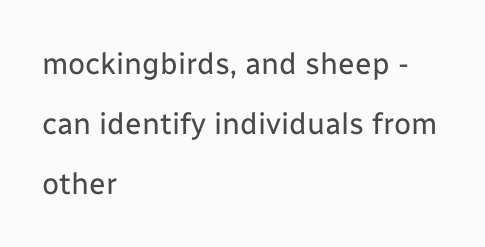mockingbirds, and sheep - can identify individuals from other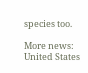species too.

More news: United States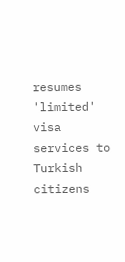resumes 'limited' visa services to Turkish citizens